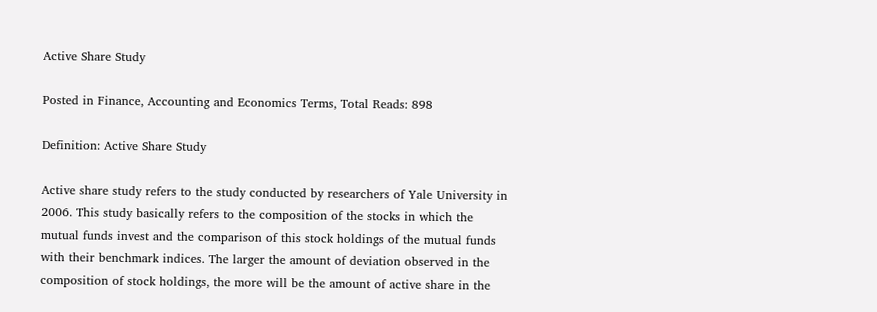Active Share Study

Posted in Finance, Accounting and Economics Terms, Total Reads: 898

Definition: Active Share Study

Active share study refers to the study conducted by researchers of Yale University in 2006. This study basically refers to the composition of the stocks in which the mutual funds invest and the comparison of this stock holdings of the mutual funds with their benchmark indices. The larger the amount of deviation observed in the composition of stock holdings, the more will be the amount of active share in the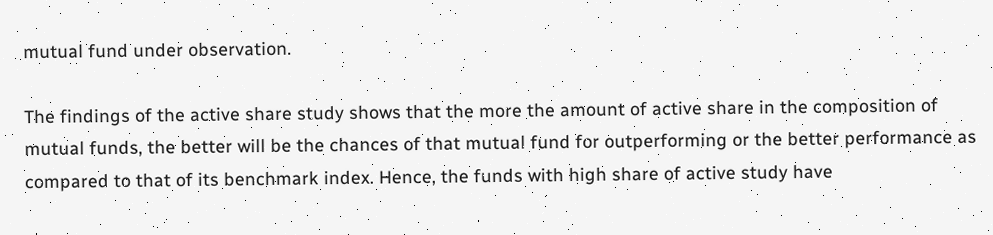mutual fund under observation.

The findings of the active share study shows that the more the amount of active share in the composition of mutual funds, the better will be the chances of that mutual fund for outperforming or the better performance as compared to that of its benchmark index. Hence, the funds with high share of active study have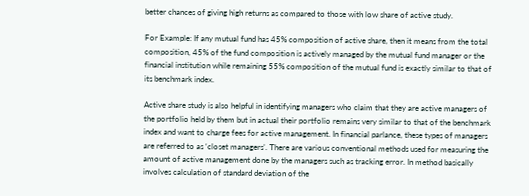better chances of giving high returns as compared to those with low share of active study.

For Example: If any mutual fund has 45% composition of active share, then it means from the total composition, 45% of the fund composition is actively managed by the mutual fund manager or the financial institution while remaining 55% composition of the mutual fund is exactly similar to that of its benchmark index.

Active share study is also helpful in identifying managers who claim that they are active managers of the portfolio held by them but in actual their portfolio remains very similar to that of the benchmark index and want to charge fees for active management. In financial parlance, these types of managers are referred to as ‘closet managers’. There are various conventional methods used for measuring the amount of active management done by the managers such as tracking error. In method basically involves calculation of standard deviation of the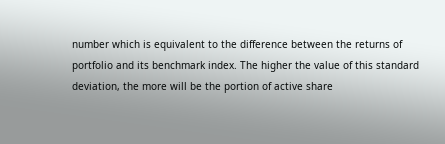number which is equivalent to the difference between the returns of portfolio and its benchmark index. The higher the value of this standard deviation, the more will be the portion of active share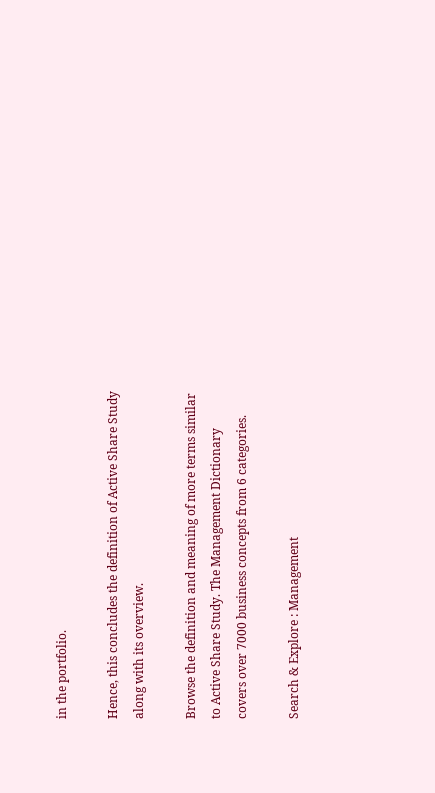in the portfolio.

Hence, this concludes the definition of Active Share Study along with its overview.

Browse the definition and meaning of more terms similar to Active Share Study. The Management Dictionary covers over 7000 business concepts from 6 categories.

Search & Explore : Management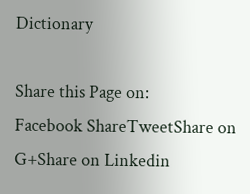Dictionary

Share this Page on:
Facebook ShareTweetShare on G+Share on Linkedin